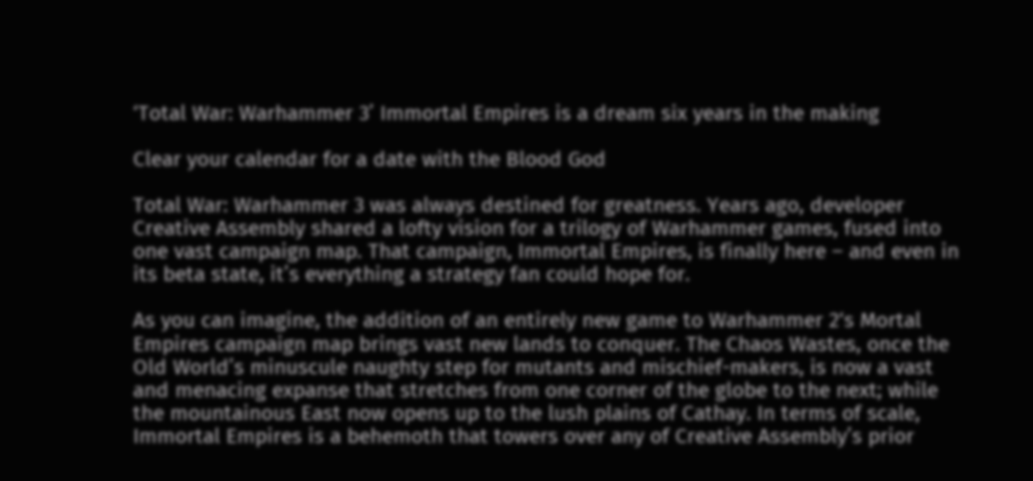‘Total War: Warhammer 3’ Immortal Empires is a dream six years in the making

Clear your calendar for a date with the Blood God

Total War: Warhammer 3 was always destined for greatness. Years ago, developer Creative Assembly shared a lofty vision for a trilogy of Warhammer games, fused into one vast campaign map. That campaign, Immortal Empires, is finally here – and even in its beta state, it’s everything a strategy fan could hope for.

As you can imagine, the addition of an entirely new game to Warhammer 2‘s Mortal Empires campaign map brings vast new lands to conquer. The Chaos Wastes, once the Old World’s minuscule naughty step for mutants and mischief-makers, is now a vast and menacing expanse that stretches from one corner of the globe to the next; while the mountainous East now opens up to the lush plains of Cathay. In terms of scale, Immortal Empires is a behemoth that towers over any of Creative Assembly’s prior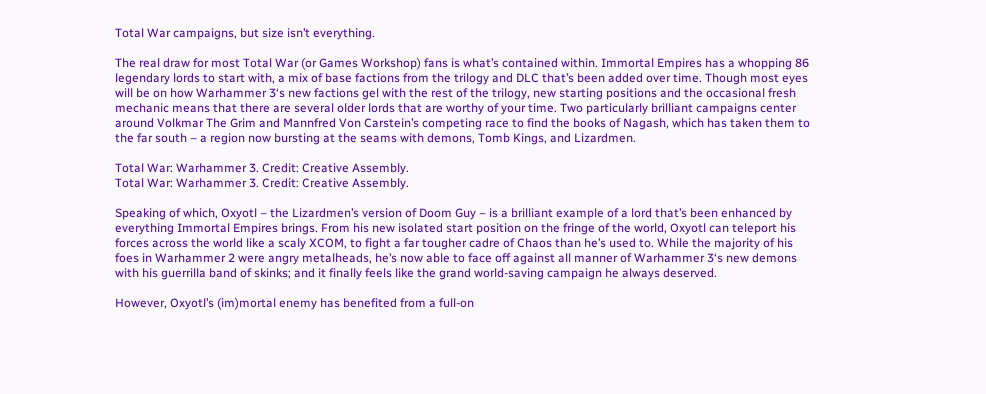Total War campaigns, but size isn’t everything.

The real draw for most Total War (or Games Workshop) fans is what’s contained within. Immortal Empires has a whopping 86 legendary lords to start with, a mix of base factions from the trilogy and DLC that’s been added over time. Though most eyes will be on how Warhammer 3‘s new factions gel with the rest of the trilogy, new starting positions and the occasional fresh mechanic means that there are several older lords that are worthy of your time. Two particularly brilliant campaigns center around Volkmar The Grim and Mannfred Von Carstein’s competing race to find the books of Nagash, which has taken them to the far south – a region now bursting at the seams with demons, Tomb Kings, and Lizardmen.

Total War: Warhammer 3. Credit: Creative Assembly.
Total War: Warhammer 3. Credit: Creative Assembly.

Speaking of which, Oxyotl – the Lizardmen’s version of Doom Guy – is a brilliant example of a lord that’s been enhanced by everything Immortal Empires brings. From his new isolated start position on the fringe of the world, Oxyotl can teleport his forces across the world like a scaly XCOM, to fight a far tougher cadre of Chaos than he’s used to. While the majority of his foes in Warhammer 2 were angry metalheads, he’s now able to face off against all manner of Warhammer 3‘s new demons with his guerrilla band of skinks; and it finally feels like the grand world-saving campaign he always deserved.

However, Oxyotl’s (im)mortal enemy has benefited from a full-on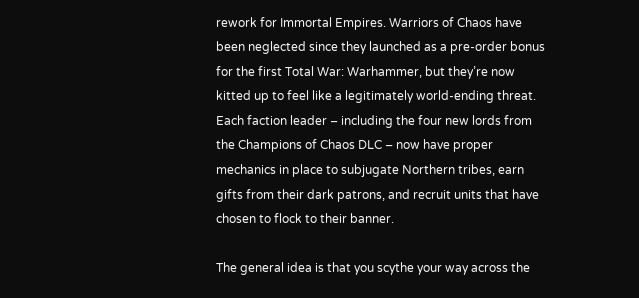rework for Immortal Empires. Warriors of Chaos have been neglected since they launched as a pre-order bonus for the first Total War: Warhammer, but they’re now kitted up to feel like a legitimately world-ending threat. Each faction leader – including the four new lords from the Champions of Chaos DLC – now have proper mechanics in place to subjugate Northern tribes, earn gifts from their dark patrons, and recruit units that have chosen to flock to their banner.

The general idea is that you scythe your way across the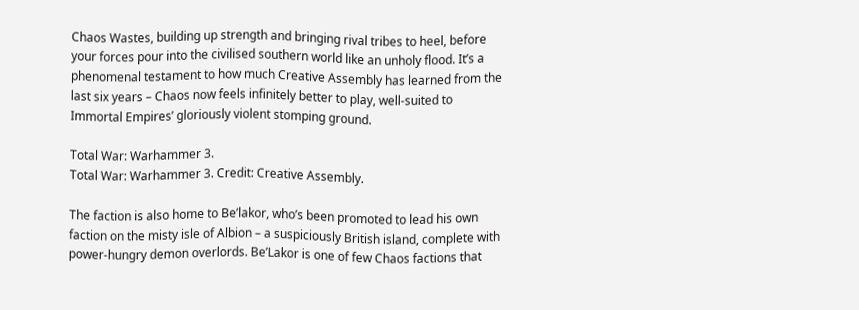Chaos Wastes, building up strength and bringing rival tribes to heel, before your forces pour into the civilised southern world like an unholy flood. It’s a phenomenal testament to how much Creative Assembly has learned from the last six years – Chaos now feels infinitely better to play, well-suited to Immortal Empires’ gloriously violent stomping ground.

Total War: Warhammer 3.
Total War: Warhammer 3. Credit: Creative Assembly.

The faction is also home to Be’lakor, who’s been promoted to lead his own faction on the misty isle of Albion – a suspiciously British island, complete with power-hungry demon overlords. Be’Lakor is one of few Chaos factions that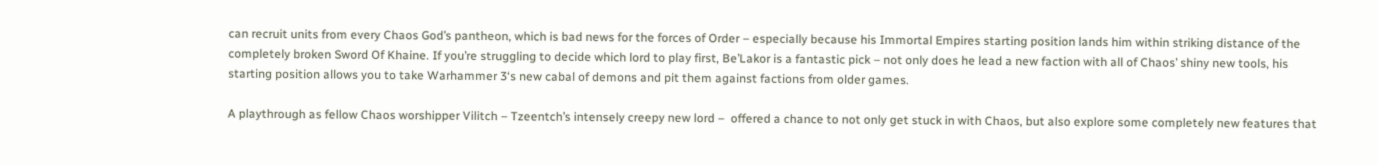can recruit units from every Chaos God’s pantheon, which is bad news for the forces of Order – especially because his Immortal Empires starting position lands him within striking distance of the completely broken Sword Of Khaine. If you’re struggling to decide which lord to play first, Be’Lakor is a fantastic pick – not only does he lead a new faction with all of Chaos’ shiny new tools, his starting position allows you to take Warhammer 3‘s new cabal of demons and pit them against factions from older games.

A playthrough as fellow Chaos worshipper Vilitch – Tzeentch’s intensely creepy new lord –  offered a chance to not only get stuck in with Chaos, but also explore some completely new features that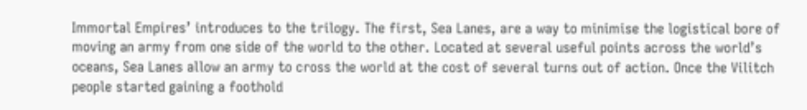Immortal Empires’ introduces to the trilogy. The first, Sea Lanes, are a way to minimise the logistical bore of moving an army from one side of the world to the other. Located at several useful points across the world’s oceans, Sea Lanes allow an army to cross the world at the cost of several turns out of action. Once the Vilitch people started gaining a foothold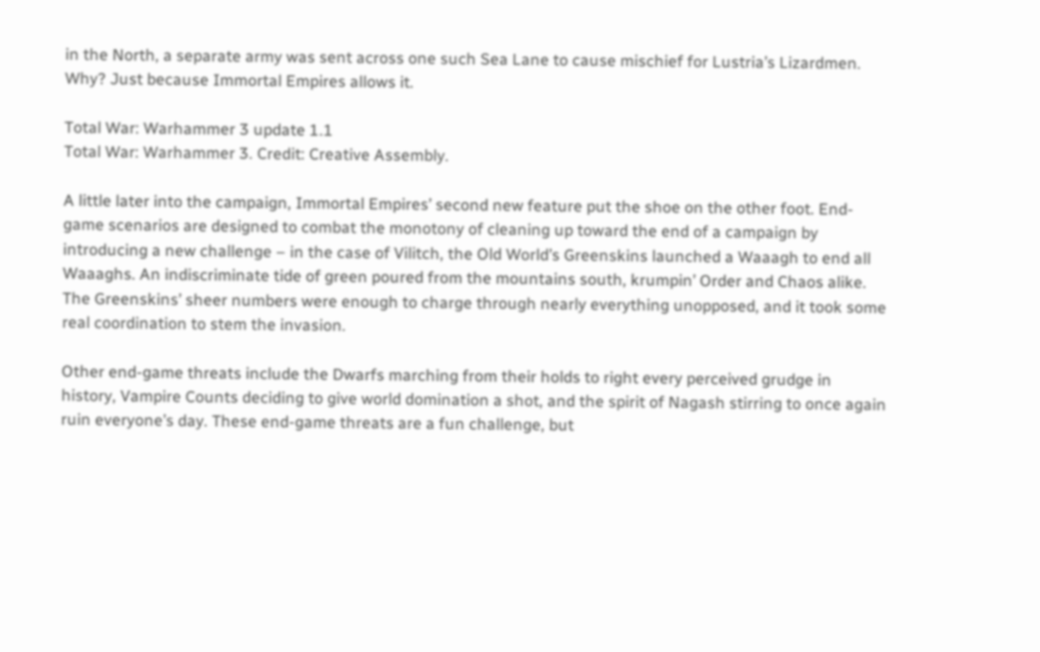in the North, a separate army was sent across one such Sea Lane to cause mischief for Lustria’s Lizardmen. Why? Just because Immortal Empires allows it.

Total War: Warhammer 3 update 1.1
Total War: Warhammer 3. Credit: Creative Assembly.

A little later into the campaign, Immortal Empires’ second new feature put the shoe on the other foot. End-game scenarios are designed to combat the monotony of cleaning up toward the end of a campaign by introducing a new challenge – in the case of Vilitch, the Old World’s Greenskins launched a Waaagh to end all Waaaghs. An indiscriminate tide of green poured from the mountains south, krumpin’ Order and Chaos alike. The Greenskins’ sheer numbers were enough to charge through nearly everything unopposed, and it took some real coordination to stem the invasion.

Other end-game threats include the Dwarfs marching from their holds to right every perceived grudge in history, Vampire Counts deciding to give world domination a shot, and the spirit of Nagash stirring to once again ruin everyone’s day. These end-game threats are a fun challenge, but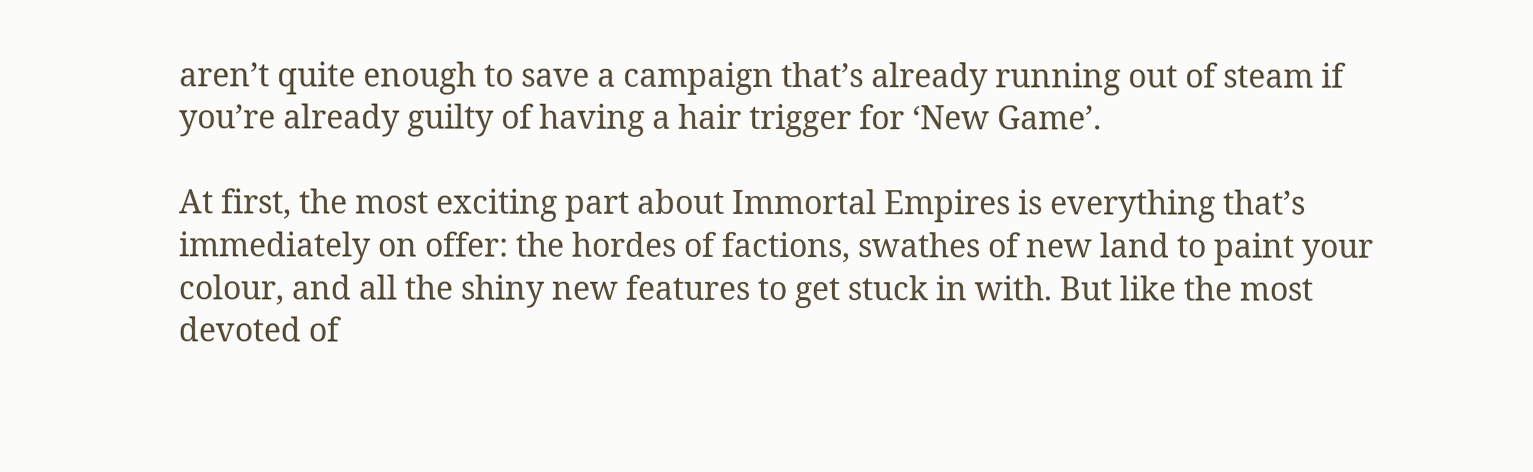aren’t quite enough to save a campaign that’s already running out of steam if you’re already guilty of having a hair trigger for ‘New Game’.

At first, the most exciting part about Immortal Empires is everything that’s immediately on offer: the hordes of factions, swathes of new land to paint your colour, and all the shiny new features to get stuck in with. But like the most devoted of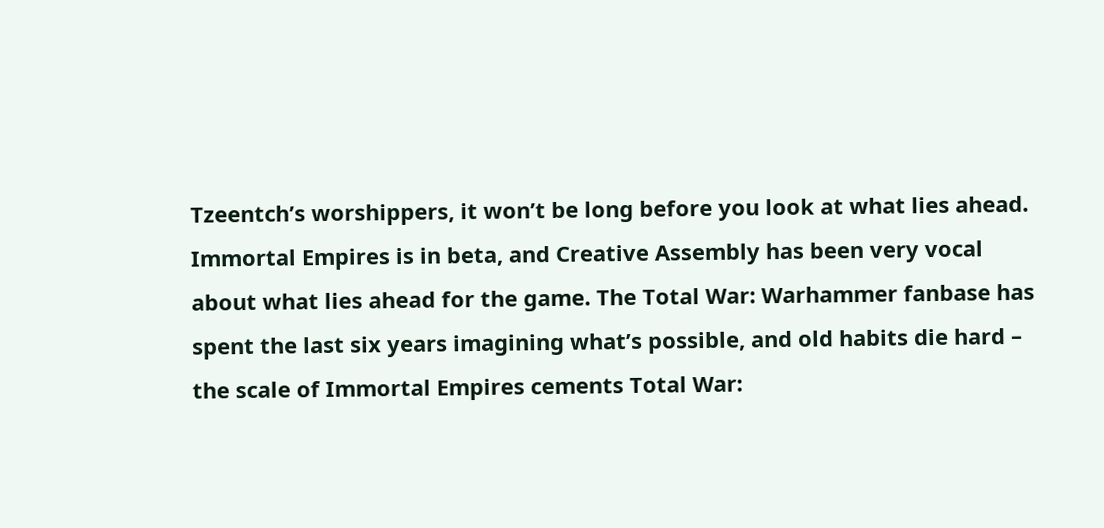Tzeentch’s worshippers, it won’t be long before you look at what lies ahead. Immortal Empires is in beta, and Creative Assembly has been very vocal about what lies ahead for the game. The Total War: Warhammer fanbase has spent the last six years imagining what’s possible, and old habits die hard – the scale of Immortal Empires cements Total War: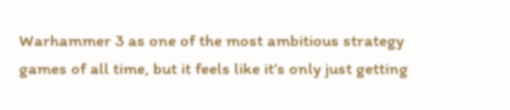Warhammer 3 as one of the most ambitious strategy games of all time, but it feels like it’s only just getting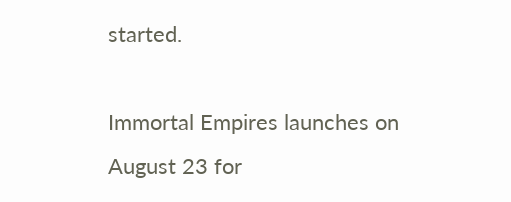started.

Immortal Empires launches on August 23 for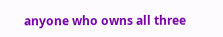anyone who owns all three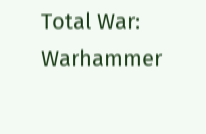Total War: Warhammer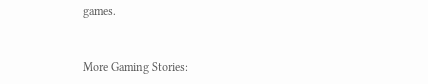games.


More Gaming Stories: